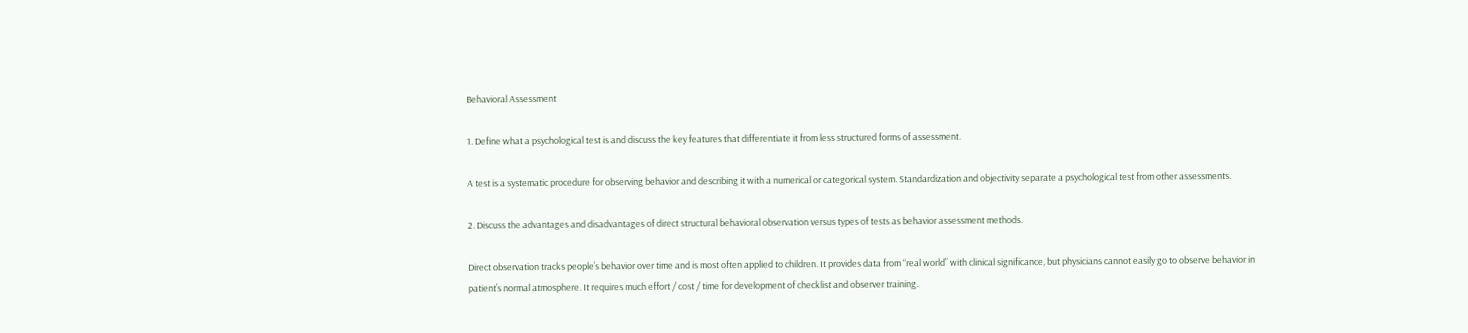Behavioral Assessment

1. Define what a psychological test is and discuss the key features that differentiate it from less structured forms of assessment.

A test is a systematic procedure for observing behavior and describing it with a numerical or categorical system. Standardization and objectivity separate a psychological test from other assessments.

2. Discuss the advantages and disadvantages of direct structural behavioral observation versus types of tests as behavior assessment methods.

Direct observation tracks people’s behavior over time and is most often applied to children. It provides data from “real world” with clinical significance, but physicians cannot easily go to observe behavior in patient’s normal atmosphere. It requires much effort / cost / time for development of checklist and observer training.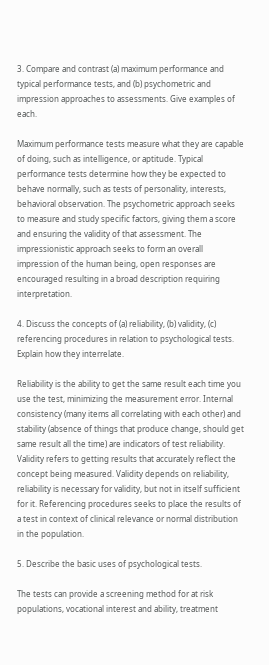3. Compare and contrast (a) maximum performance and typical performance tests, and (b) psychometric and impression approaches to assessments. Give examples of each.

Maximum performance tests measure what they are capable of doing, such as intelligence, or aptitude. Typical performance tests determine how they be expected to behave normally, such as tests of personality, interests, behavioral observation. The psychometric approach seeks to measure and study specific factors, giving them a score and ensuring the validity of that assessment. The impressionistic approach seeks to form an overall impression of the human being, open responses are encouraged resulting in a broad description requiring interpretation.

4. Discuss the concepts of (a) reliability, (b) validity, (c) referencing procedures in relation to psychological tests. Explain how they interrelate.

Reliability is the ability to get the same result each time you use the test, minimizing the measurement error. Internal consistency (many items all correlating with each other) and stability (absence of things that produce change, should get same result all the time) are indicators of test reliability. Validity refers to getting results that accurately reflect the concept being measured. Validity depends on reliability, reliability is necessary for validity, but not in itself sufficient for it. Referencing procedures seeks to place the results of a test in context of clinical relevance or normal distribution in the population.

5. Describe the basic uses of psychological tests.

The tests can provide a screening method for at risk populations, vocational interest and ability, treatment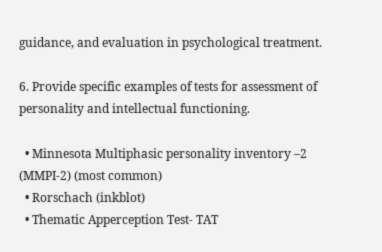guidance, and evaluation in psychological treatment.

6. Provide specific examples of tests for assessment of personality and intellectual functioning.

  • Minnesota Multiphasic personality inventory –2 (MMPI-2) (most common)
  • Rorschach (inkblot)
  • Thematic Apperception Test- TAT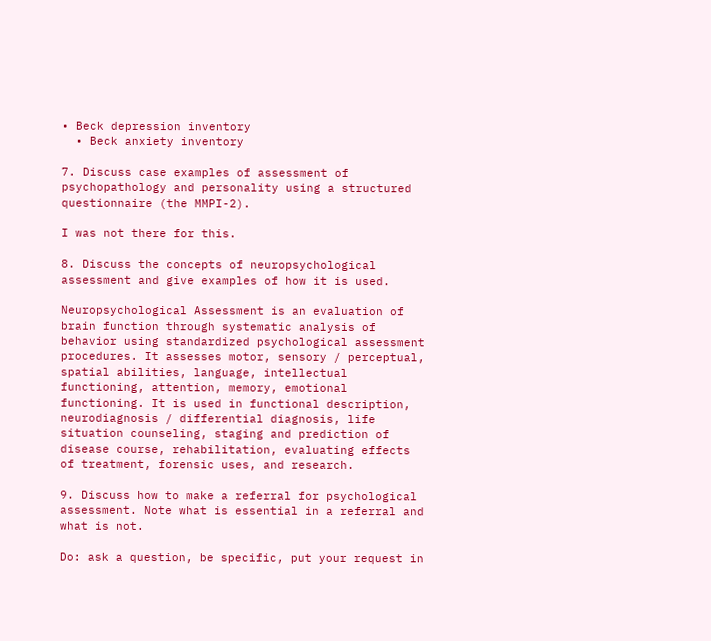• Beck depression inventory
  • Beck anxiety inventory

7. Discuss case examples of assessment of psychopathology and personality using a structured questionnaire (the MMPI-2).

I was not there for this.

8. Discuss the concepts of neuropsychological assessment and give examples of how it is used.

Neuropsychological Assessment is an evaluation of brain function through systematic analysis of behavior using standardized psychological assessment procedures. It assesses motor, sensory / perceptual, spatial abilities, language, intellectual functioning, attention, memory, emotional functioning. It is used in functional description, neurodiagnosis / differential diagnosis, life situation counseling, staging and prediction of disease course, rehabilitation, evaluating effects of treatment, forensic uses, and research.

9. Discuss how to make a referral for psychological assessment. Note what is essential in a referral and what is not.

Do: ask a question, be specific, put your request in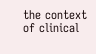the context of clinical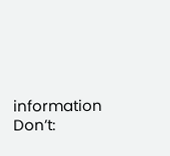information
Don’t: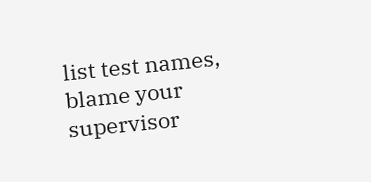list test names, blame your supervisor